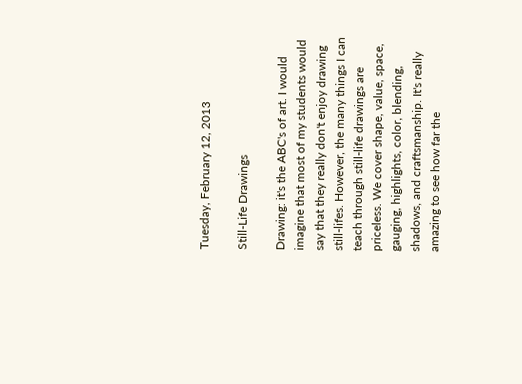Tuesday, February 12, 2013

Still-Life Drawings

Drawing: it's the ABC's of art. I would imagine that most of my students would say that they really don't enjoy drawing still-lifes. However, the many things I can teach through still-life drawings are priceless. We cover shape, value, space, gauging, highlights, color, blending, shadows, and craftsmanship. It's really amazing to see how far the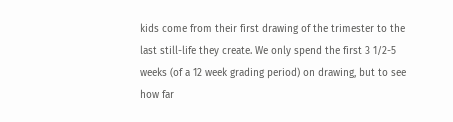kids come from their first drawing of the trimester to the last still-life they create. We only spend the first 3 1/2-5 weeks (of a 12 week grading period) on drawing, but to see how far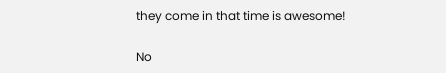they come in that time is awesome!

No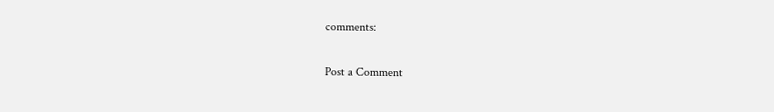comments:

Post a Comment